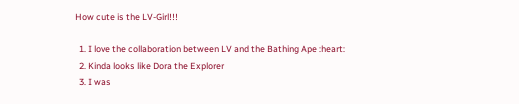How cute is the LV-Girl!!!

  1. I love the collaboration between LV and the Bathing Ape :heart:
  2. Kinda looks like Dora the Explorer
  3. I was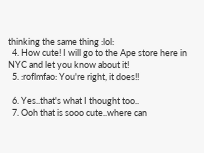thinking the same thing :lol:
  4. How cute! I will go to the Ape store here in NYC and let you know about it!
  5. :roflmfao: You're right, it does!!

  6. Yes..that's what I thought too..
  7. Ooh that is sooo cute..where can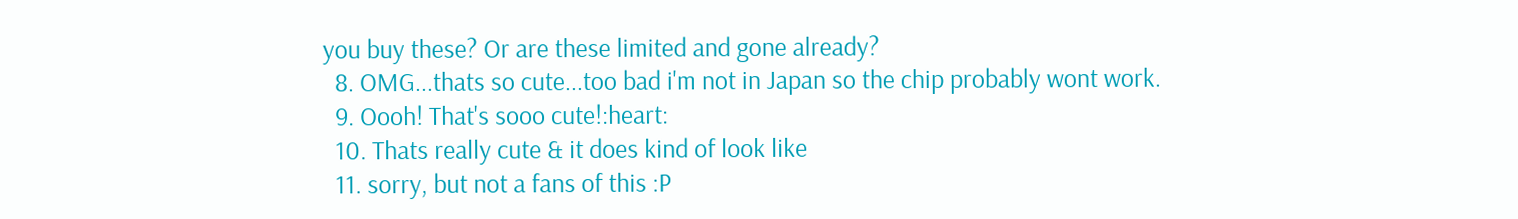you buy these? Or are these limited and gone already?
  8. OMG...thats so cute...too bad i'm not in Japan so the chip probably wont work.
  9. Oooh! That's sooo cute!:heart:
  10. Thats really cute & it does kind of look like
  11. sorry, but not a fans of this :P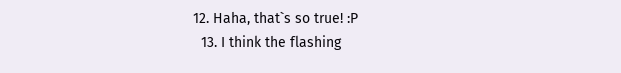12. Haha, that`s so true! :P
  13. I think the flashing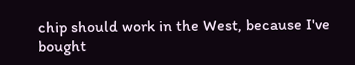chip should work in the West, because I've bought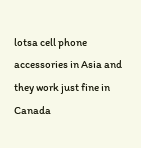lotsa cell phone accessories in Asia and they work just fine in Canada